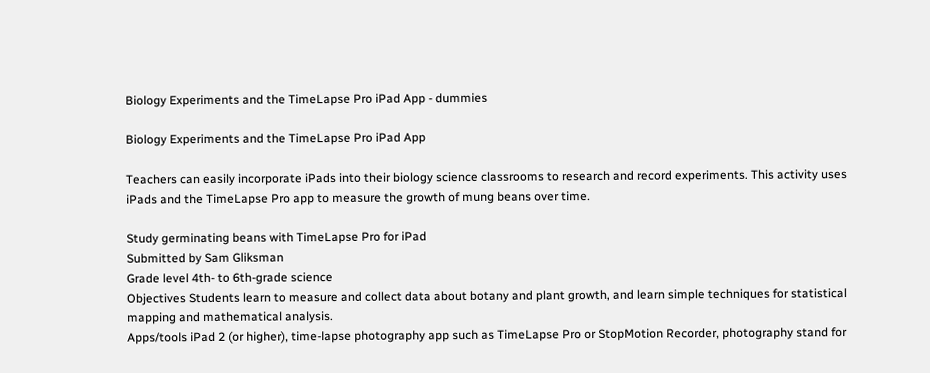Biology Experiments and the TimeLapse Pro iPad App - dummies

Biology Experiments and the TimeLapse Pro iPad App

Teachers can easily incorporate iPads into their biology science classrooms to research and record experiments. This activity uses iPads and the TimeLapse Pro app to measure the growth of mung beans over time.

Study germinating beans with TimeLapse Pro for iPad
Submitted by Sam Gliksman
Grade level 4th- to 6th-grade science
Objectives Students learn to measure and collect data about botany and plant growth, and learn simple techniques for statistical mapping and mathematical analysis.
Apps/tools iPad 2 (or higher), time-lapse photography app such as TimeLapse Pro or StopMotion Recorder, photography stand for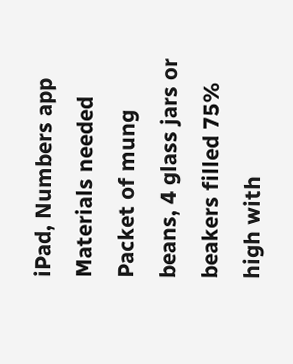iPad, Numbers app
Materials needed Packet of mung beans, 4 glass jars or beakers filled 75% high with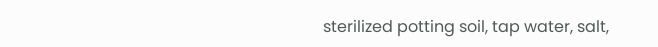sterilized potting soil, tap water, salt,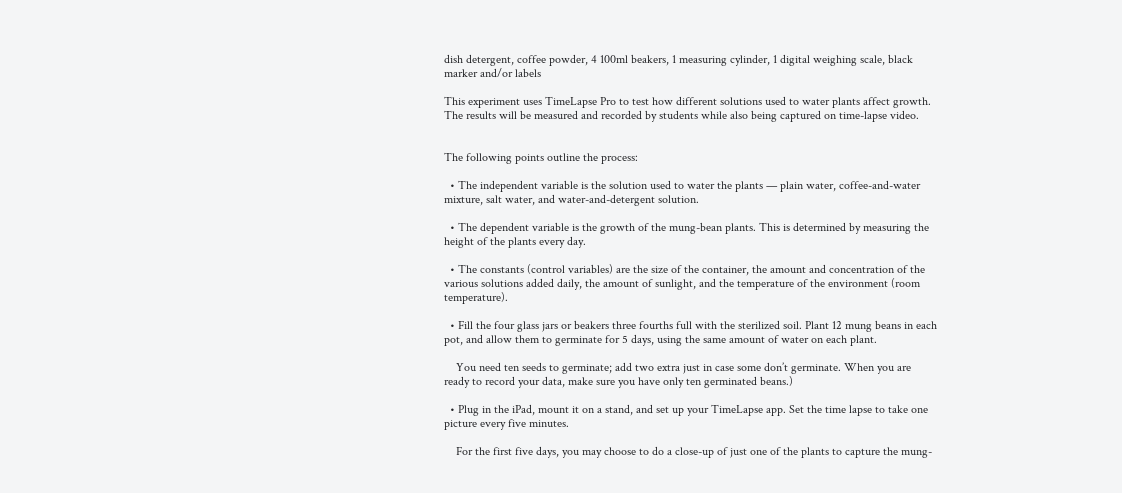dish detergent, coffee powder, 4 100ml beakers, 1 measuring cylinder, 1 digital weighing scale, black marker and/or labels

This experiment uses TimeLapse Pro to test how different solutions used to water plants affect growth. The results will be measured and recorded by students while also being captured on time-lapse video.


The following points outline the process:

  • The independent variable is the solution used to water the plants — plain water, coffee-and-water mixture, salt water, and water-and-detergent solution.

  • The dependent variable is the growth of the mung-bean plants. This is determined by measuring the height of the plants every day.

  • The constants (control variables) are the size of the container, the amount and concentration of the various solutions added daily, the amount of sunlight, and the temperature of the environment (room temperature).

  • Fill the four glass jars or beakers three fourths full with the sterilized soil. Plant 12 mung beans in each pot, and allow them to germinate for 5 days, using the same amount of water on each plant.

    You need ten seeds to germinate; add two extra just in case some don’t germinate. When you are ready to record your data, make sure you have only ten germinated beans.)

  • Plug in the iPad, mount it on a stand, and set up your TimeLapse app. Set the time lapse to take one picture every five minutes.

    For the first five days, you may choose to do a close-up of just one of the plants to capture the mung-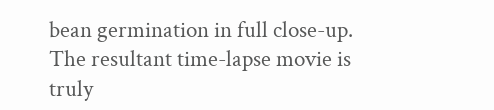bean germination in full close-up. The resultant time-lapse movie is truly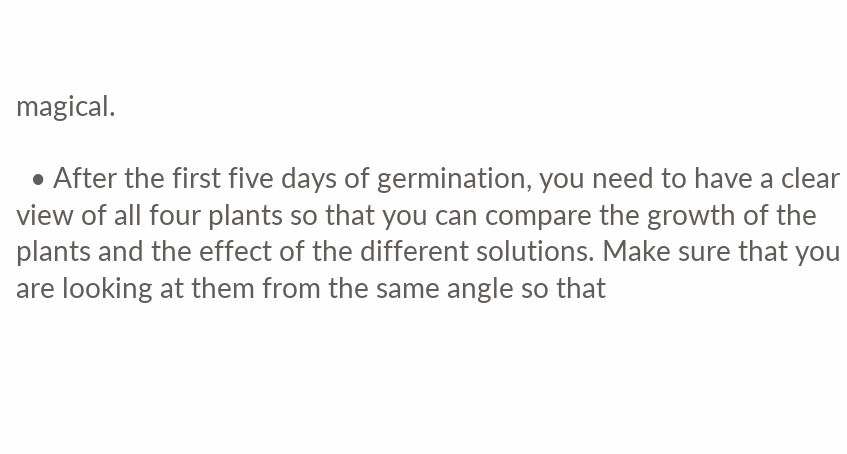magical.

  • After the first five days of germination, you need to have a clear view of all four plants so that you can compare the growth of the plants and the effect of the different solutions. Make sure that you are looking at them from the same angle so that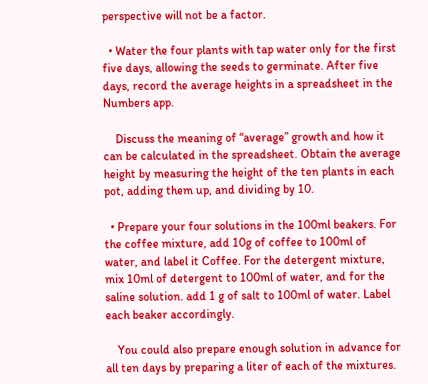perspective will not be a factor.

  • Water the four plants with tap water only for the first five days, allowing the seeds to germinate. After five days, record the average heights in a spreadsheet in the Numbers app.

    Discuss the meaning of “average” growth and how it can be calculated in the spreadsheet. Obtain the average height by measuring the height of the ten plants in each pot, adding them up, and dividing by 10.

  • Prepare your four solutions in the 100ml beakers. For the coffee mixture, add 10g of coffee to 100ml of water, and label it Coffee. For the detergent mixture, mix 10ml of detergent to 100ml of water, and for the saline solution. add 1 g of salt to 100ml of water. Label each beaker accordingly.

    You could also prepare enough solution in advance for all ten days by preparing a liter of each of the mixtures.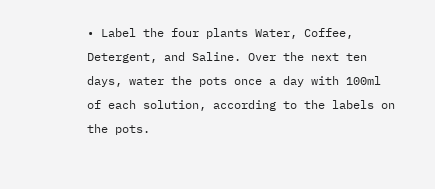• Label the four plants Water, Coffee, Detergent, and Saline. Over the next ten days, water the pots once a day with 100ml of each solution, according to the labels on the pots.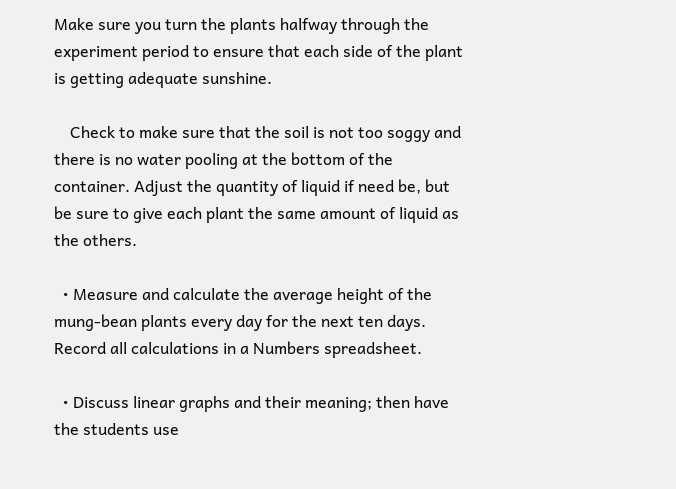Make sure you turn the plants halfway through the experiment period to ensure that each side of the plant is getting adequate sunshine.

    Check to make sure that the soil is not too soggy and there is no water pooling at the bottom of the container. Adjust the quantity of liquid if need be, but be sure to give each plant the same amount of liquid as the others.

  • Measure and calculate the average height of the mung-bean plants every day for the next ten days. Record all calculations in a Numbers spreadsheet.

  • Discuss linear graphs and their meaning; then have the students use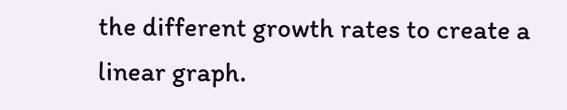the different growth rates to create a linear graph.